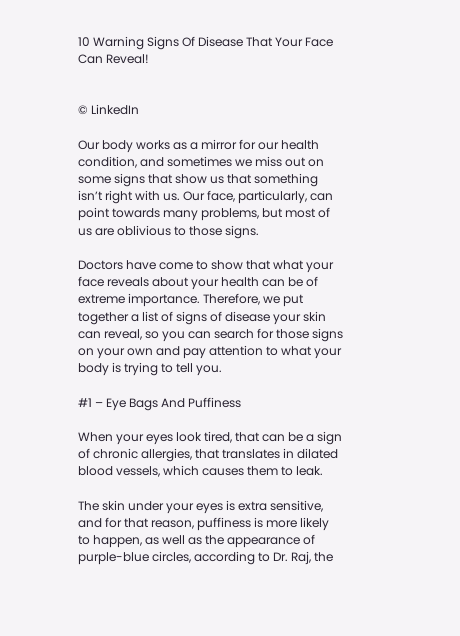10 Warning Signs Of Disease That Your Face Can Reveal!


© LinkedIn

Our body works as a mirror for our health condition, and sometimes we miss out on some signs that show us that something isn’t right with us. Our face, particularly, can point towards many problems, but most of us are oblivious to those signs.

Doctors have come to show that what your face reveals about your health can be of extreme importance. Therefore, we put together a list of signs of disease your skin can reveal, so you can search for those signs on your own and pay attention to what your body is trying to tell you.

#1 – Eye Bags And Puffiness

When your eyes look tired, that can be a sign of chronic allergies, that translates in dilated blood vessels, which causes them to leak.

The skin under your eyes is extra sensitive, and for that reason, puffiness is more likely to happen, as well as the appearance of purple-blue circles, according to Dr. Raj, the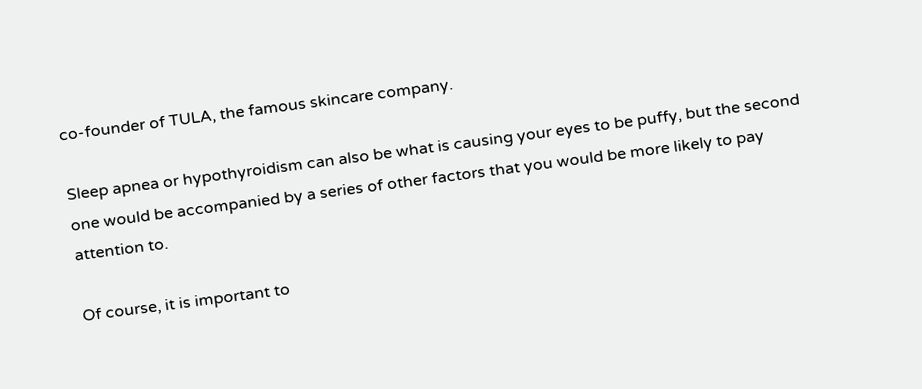co-founder of TULA, the famous skincare company.

Sleep apnea or hypothyroidism can also be what is causing your eyes to be puffy, but the second one would be accompanied by a series of other factors that you would be more likely to pay attention to.

Of course, it is important to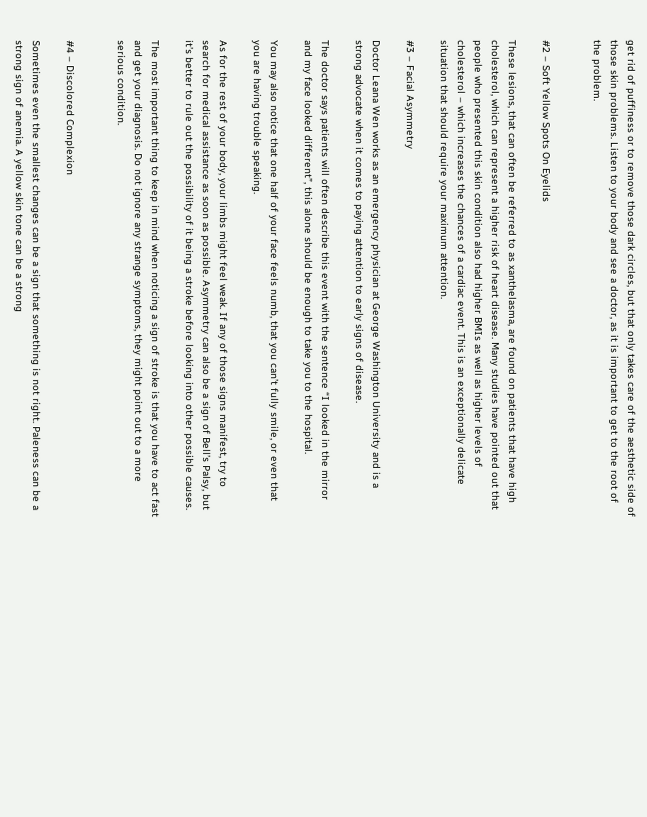get rid of puffiness or to remove those dark circles, but that only takes care of the aesthetic side of those skin problems. Listen to your body and see a doctor, as it is important to get to the root of the problem.


#2 – Soft Yellow Spots On Eyelids

These lesions, that can often be referred to as xanthelasma, are found on patients that have high cholesterol, which can represent a higher risk of heart disease. Many studies have pointed out that people who presented this skin condition also had higher BMIs as well as higher levels of cholesterol – which increases the chances of a cardiac event. This is an exceptionally delicate situation that should require your maximum attention.

#3 – Facial Asymmetry

Doctor Leana Wen works as an emergency physician at George Washington University and is a strong advocate when it comes to paying attention to early signs of disease.

The doctor says patients will often describe this event with the sentence “I looked in the mirror and my face looked different”, this alone should be enough to take you to the hospital.

You may also notice that one half of your face feels numb, that you can’t fully smile, or even that you are having trouble speaking.

As for the rest of your body, your limbs might feel weak. If any of those signs manifest, try to search for medical assistance as soon as possible. Asymmetry can also be a sign of Bell’s Palsy, but it’s better to rule out the possibility of it being a stroke before looking into other possible causes.

The most important thing to keep in mind when noticing a sign of stroke is that you have to act fast and get your diagnosis. Do not ignore any strange symptoms, they might point out to a more serious condition.


#4 – Discolored Complexion

Sometimes even the smallest changes can be a sign that something is not right. Paleness can be a strong sign of anemia. A yellow skin tone can be a strong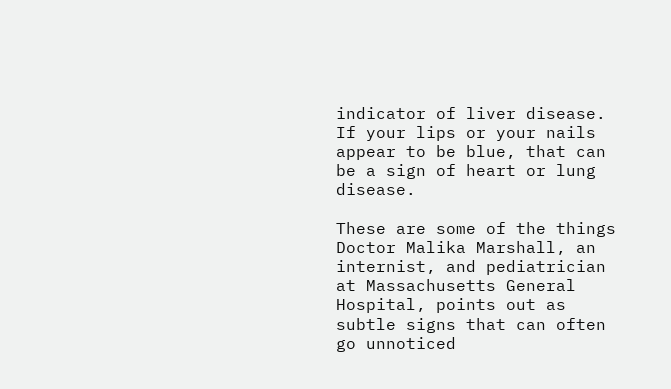indicator of liver disease. If your lips or your nails appear to be blue, that can be a sign of heart or lung disease.

These are some of the things Doctor Malika Marshall, an internist, and pediatrician at Massachusetts General Hospital, points out as subtle signs that can often go unnoticed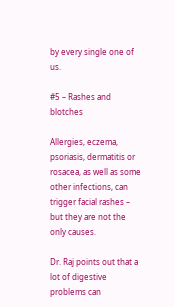by every single one of us.

#5 – Rashes and blotches

Allergies, eczema, psoriasis, dermatitis or rosacea, as well as some other infections, can trigger facial rashes – but they are not the only causes.

Dr. Raj points out that a lot of digestive problems can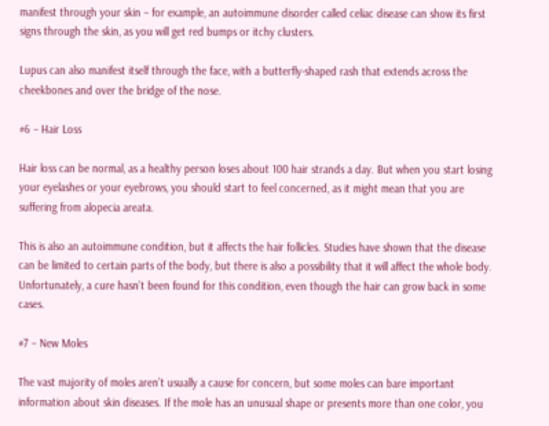manifest through your skin – for example, an autoimmune disorder called celiac disease can show its first signs through the skin, as you will get red bumps or itchy clusters.

Lupus can also manifest itself through the face, with a butterfly-shaped rash that extends across the cheekbones and over the bridge of the nose.

#6 – Hair Loss

Hair loss can be normal, as a healthy person loses about 100 hair strands a day. But when you start losing your eyelashes or your eyebrows, you should start to feel concerned, as it might mean that you are suffering from alopecia areata.

This is also an autoimmune condition, but it affects the hair follicles. Studies have shown that the disease can be limited to certain parts of the body, but there is also a possibility that it will affect the whole body. Unfortunately, a cure hasn’t been found for this condition, even though the hair can grow back in some cases.

#7 – New Moles

The vast majority of moles aren’t usually a cause for concern, but some moles can bare important information about skin diseases. If the mole has an unusual shape or presents more than one color, you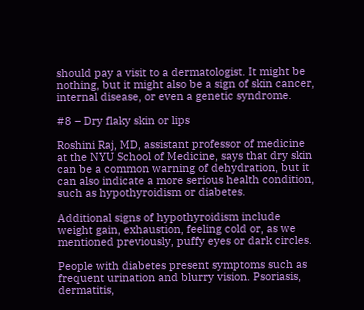should pay a visit to a dermatologist. It might be nothing, but it might also be a sign of skin cancer, internal disease, or even a genetic syndrome.

#8 – Dry flaky skin or lips

Roshini Raj, MD, assistant professor of medicine at the NYU School of Medicine, says that dry skin can be a common warning of dehydration, but it can also indicate a more serious health condition, such as hypothyroidism or diabetes.

Additional signs of hypothyroidism include weight gain, exhaustion, feeling cold or, as we mentioned previously, puffy eyes or dark circles.

People with diabetes present symptoms such as frequent urination and blurry vision. Psoriasis, dermatitis,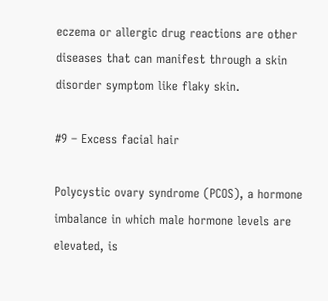eczema or allergic drug reactions are other diseases that can manifest through a skin disorder symptom like flaky skin.

#9 – Excess facial hair

Polycystic ovary syndrome (PCOS), a hormone imbalance in which male hormone levels are elevated, is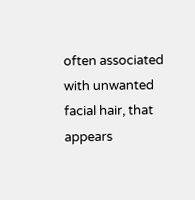often associated with unwanted facial hair, that appears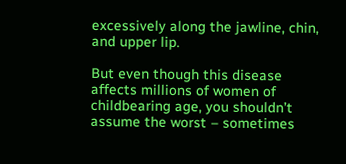excessively along the jawline, chin, and upper lip.

But even though this disease affects millions of women of childbearing age, you shouldn’t assume the worst – sometimes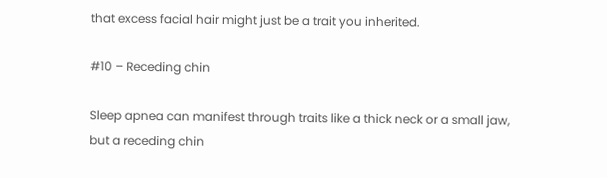that excess facial hair might just be a trait you inherited.

#10 – Receding chin

Sleep apnea can manifest through traits like a thick neck or a small jaw, but a receding chin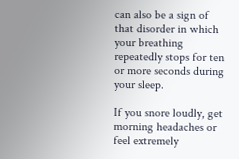can also be a sign of that disorder in which your breathing repeatedly stops for ten or more seconds during your sleep.

If you snore loudly, get morning headaches or feel extremely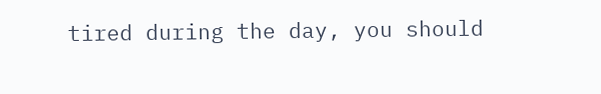tired during the day, you should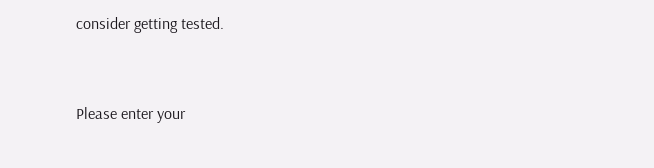consider getting tested.




Please enter your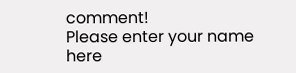comment!
Please enter your name here